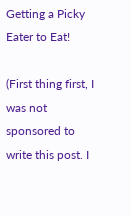Getting a Picky Eater to Eat!

(First thing first, I was not sponsored to write this post. I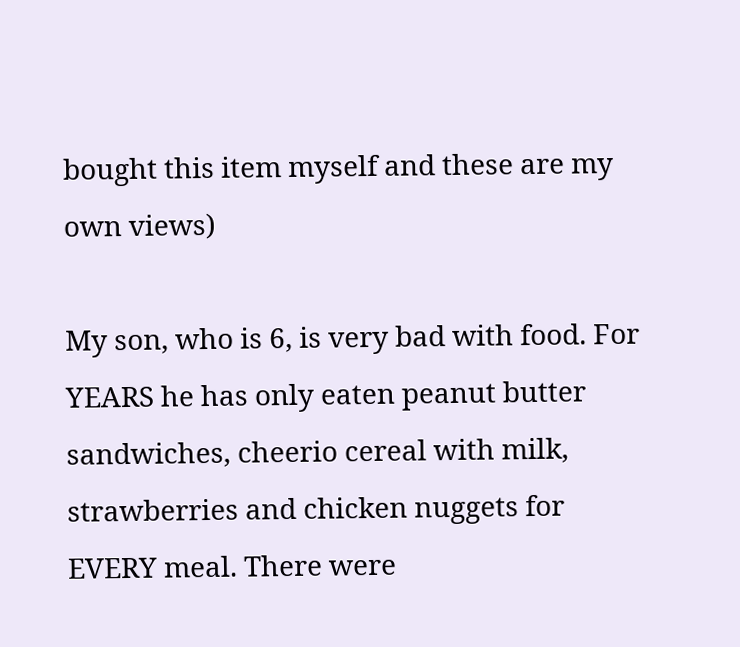bought this item myself and these are my own views)

My son, who is 6, is very bad with food. For YEARS he has only eaten peanut butter sandwiches, cheerio cereal with milk, strawberries and chicken nuggets for EVERY meal. There were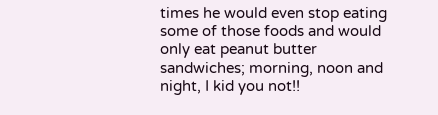times he would even stop eating some of those foods and would only eat peanut butter sandwiches; morning, noon and night, I kid you not!!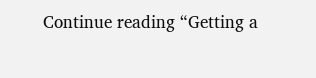Continue reading “Getting a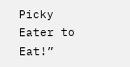Picky Eater to Eat!”